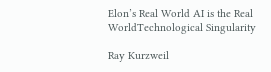Elon’s Real World AI is the Real WorldTechnological Singularity

Ray Kurzweil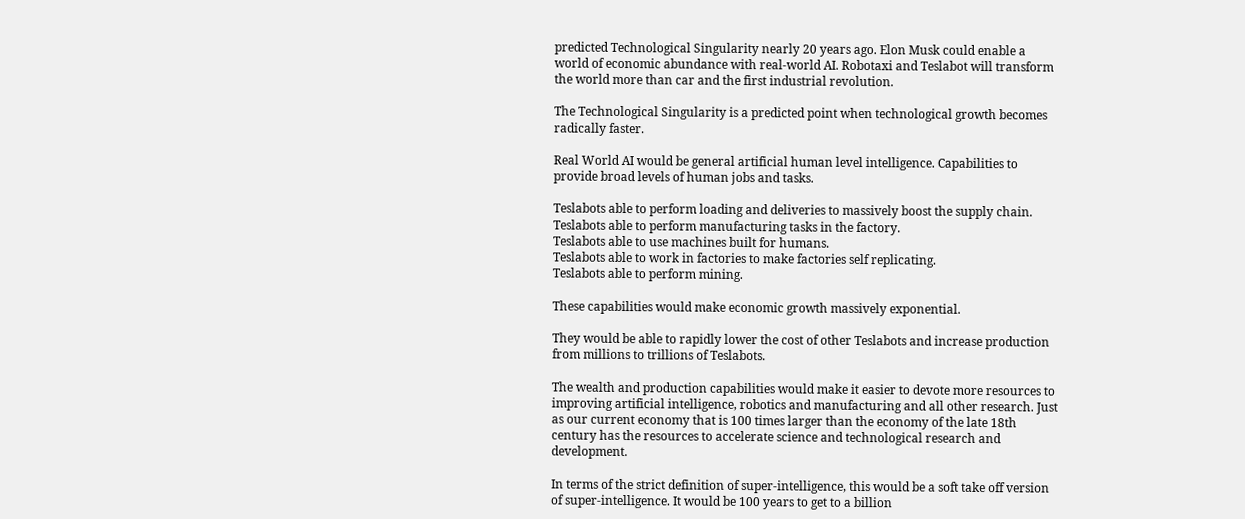predicted Technological Singularity nearly 20 years ago. Elon Musk could enable a world of economic abundance with real-world AI. Robotaxi and Teslabot will transform the world more than car and the first industrial revolution.

The Technological Singularity is a predicted point when technological growth becomes radically faster.

Real World AI would be general artificial human level intelligence. Capabilities to provide broad levels of human jobs and tasks.

Teslabots able to perform loading and deliveries to massively boost the supply chain.
Teslabots able to perform manufacturing tasks in the factory.
Teslabots able to use machines built for humans.
Teslabots able to work in factories to make factories self replicating.
Teslabots able to perform mining.

These capabilities would make economic growth massively exponential.

They would be able to rapidly lower the cost of other Teslabots and increase production from millions to trillions of Teslabots.

The wealth and production capabilities would make it easier to devote more resources to improving artificial intelligence, robotics and manufacturing and all other research. Just as our current economy that is 100 times larger than the economy of the late 18th century has the resources to accelerate science and technological research and development.

In terms of the strict definition of super-intelligence, this would be a soft take off version of super-intelligence. It would be 100 years to get to a billion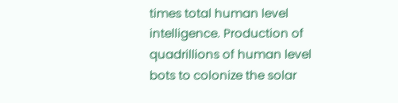times total human level intelligence. Production of quadrillions of human level bots to colonize the solar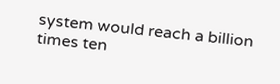system would reach a billion times ten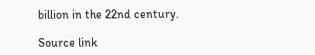billion in the 22nd century.

Source link